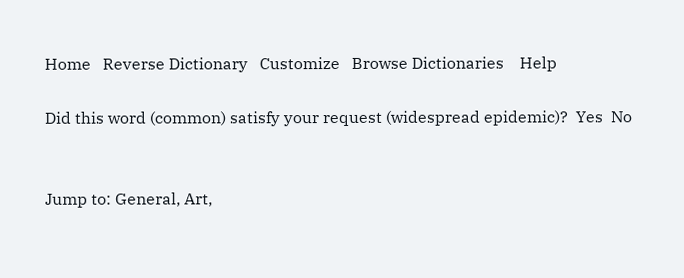Home   Reverse Dictionary   Customize   Browse Dictionaries    Help

Did this word (common) satisfy your request (widespread epidemic)?  Yes  No


Jump to: General, Art,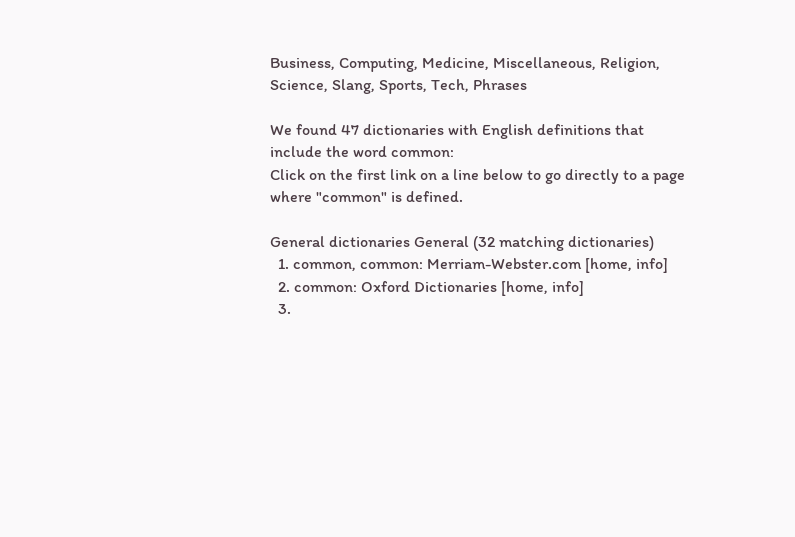Business, Computing, Medicine, Miscellaneous, Religion, Science, Slang, Sports, Tech, Phrases

We found 47 dictionaries with English definitions that include the word common:
Click on the first link on a line below to go directly to a page where "common" is defined.

General dictionaries General (32 matching dictionaries)
  1. common, common: Merriam-Webster.com [home, info]
  2. common: Oxford Dictionaries [home, info]
  3.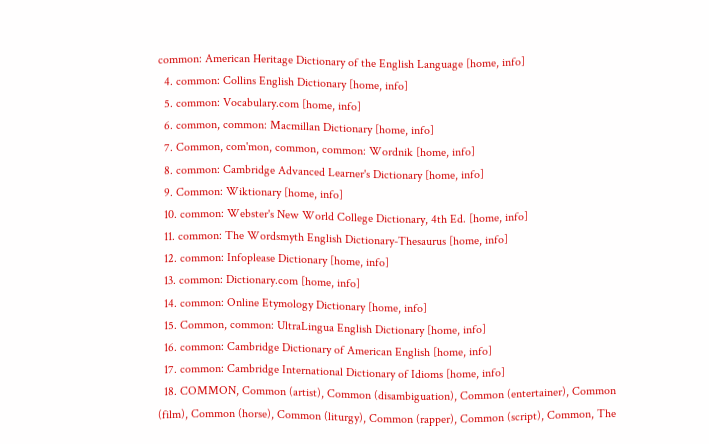common: American Heritage Dictionary of the English Language [home, info]
  4. common: Collins English Dictionary [home, info]
  5. common: Vocabulary.com [home, info]
  6. common, common: Macmillan Dictionary [home, info]
  7. Common, com'mon, common, common: Wordnik [home, info]
  8. common: Cambridge Advanced Learner's Dictionary [home, info]
  9. Common: Wiktionary [home, info]
  10. common: Webster's New World College Dictionary, 4th Ed. [home, info]
  11. common: The Wordsmyth English Dictionary-Thesaurus [home, info]
  12. common: Infoplease Dictionary [home, info]
  13. common: Dictionary.com [home, info]
  14. common: Online Etymology Dictionary [home, info]
  15. Common, common: UltraLingua English Dictionary [home, info]
  16. common: Cambridge Dictionary of American English [home, info]
  17. common: Cambridge International Dictionary of Idioms [home, info]
  18. COMMON, Common (artist), Common (disambiguation), Common (entertainer), Common (film), Common (horse), Common (liturgy), Common (rapper), Common (script), Common, The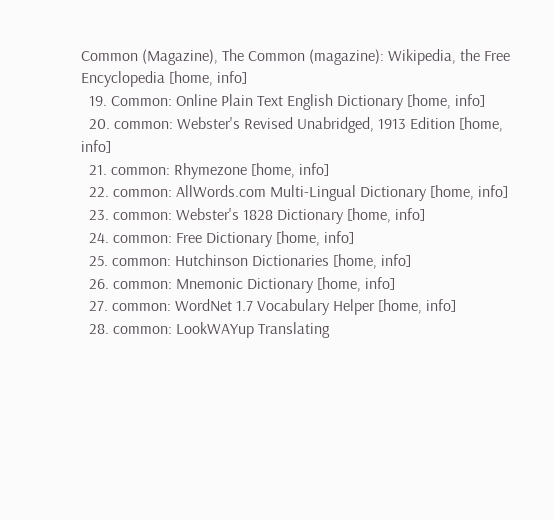Common (Magazine), The Common (magazine): Wikipedia, the Free Encyclopedia [home, info]
  19. Common: Online Plain Text English Dictionary [home, info]
  20. common: Webster's Revised Unabridged, 1913 Edition [home, info]
  21. common: Rhymezone [home, info]
  22. common: AllWords.com Multi-Lingual Dictionary [home, info]
  23. common: Webster's 1828 Dictionary [home, info]
  24. common: Free Dictionary [home, info]
  25. common: Hutchinson Dictionaries [home, info]
  26. common: Mnemonic Dictionary [home, info]
  27. common: WordNet 1.7 Vocabulary Helper [home, info]
  28. common: LookWAYup Translating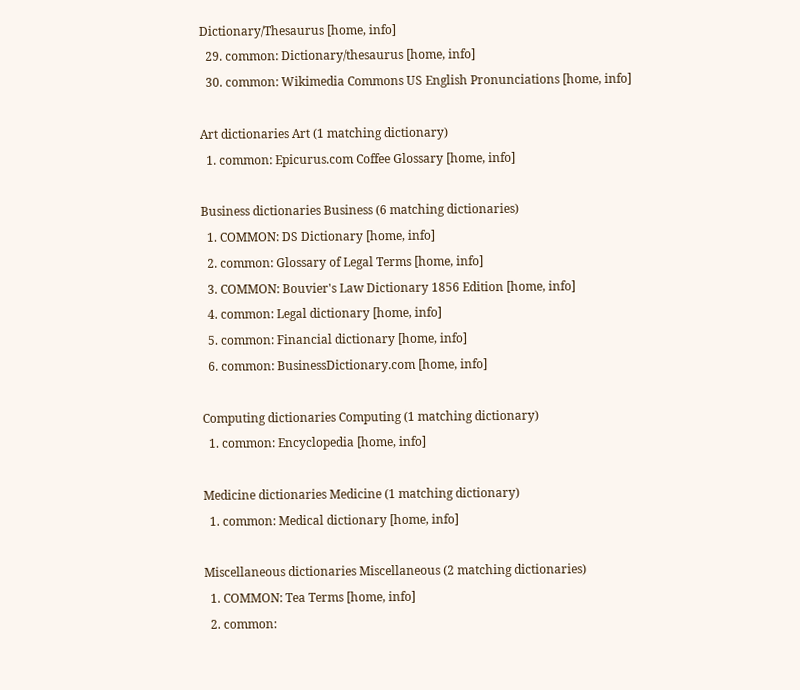Dictionary/Thesaurus [home, info]
  29. common: Dictionary/thesaurus [home, info]
  30. common: Wikimedia Commons US English Pronunciations [home, info]

Art dictionaries Art (1 matching dictionary)
  1. common: Epicurus.com Coffee Glossary [home, info]

Business dictionaries Business (6 matching dictionaries)
  1. COMMON: DS Dictionary [home, info]
  2. common: Glossary of Legal Terms [home, info]
  3. COMMON: Bouvier's Law Dictionary 1856 Edition [home, info]
  4. common: Legal dictionary [home, info]
  5. common: Financial dictionary [home, info]
  6. common: BusinessDictionary.com [home, info]

Computing dictionaries Computing (1 matching dictionary)
  1. common: Encyclopedia [home, info]

Medicine dictionaries Medicine (1 matching dictionary)
  1. common: Medical dictionary [home, info]

Miscellaneous dictionaries Miscellaneous (2 matching dictionaries)
  1. COMMON: Tea Terms [home, info]
  2. common: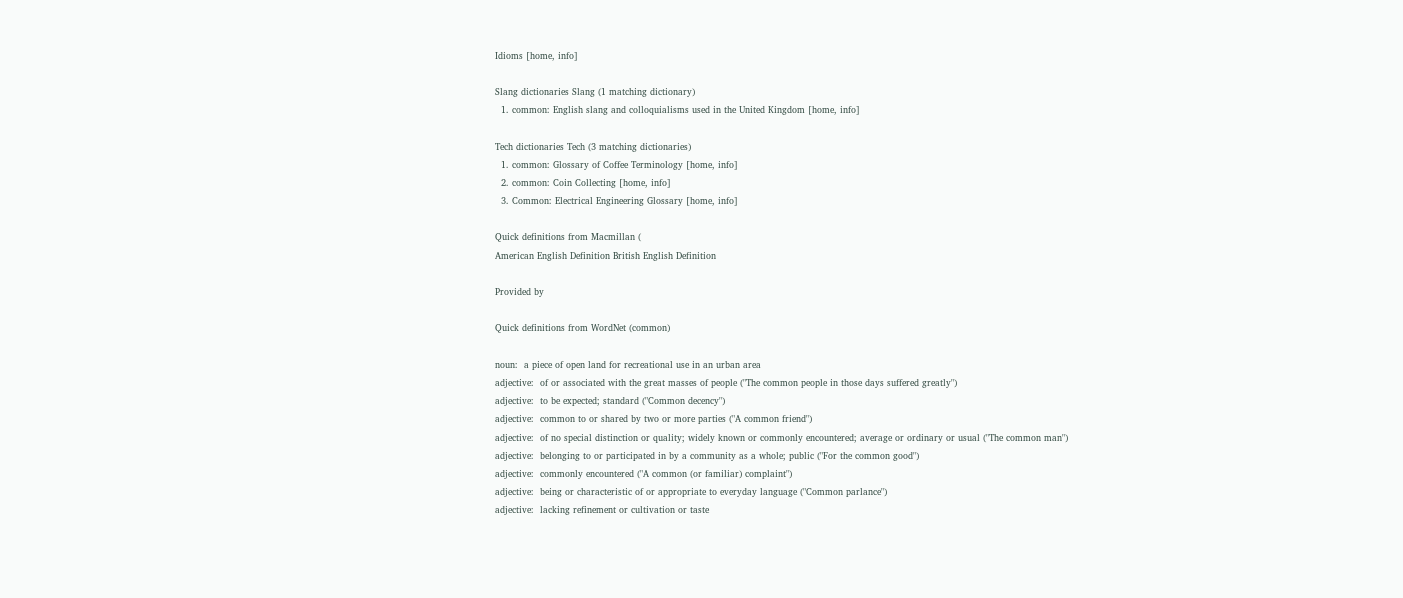Idioms [home, info]

Slang dictionaries Slang (1 matching dictionary)
  1. common: English slang and colloquialisms used in the United Kingdom [home, info]

Tech dictionaries Tech (3 matching dictionaries)
  1. common: Glossary of Coffee Terminology [home, info]
  2. common: Coin Collecting [home, info]
  3. Common: Electrical Engineering Glossary [home, info]

Quick definitions from Macmillan (
American English Definition British English Definition

Provided by

Quick definitions from WordNet (common)

noun:  a piece of open land for recreational use in an urban area
adjective:  of or associated with the great masses of people ("The common people in those days suffered greatly")
adjective:  to be expected; standard ("Common decency")
adjective:  common to or shared by two or more parties ("A common friend")
adjective:  of no special distinction or quality; widely known or commonly encountered; average or ordinary or usual ("The common man")
adjective:  belonging to or participated in by a community as a whole; public ("For the common good")
adjective:  commonly encountered ("A common (or familiar) complaint")
adjective:  being or characteristic of or appropriate to everyday language ("Common parlance")
adjective:  lacking refinement or cultivation or taste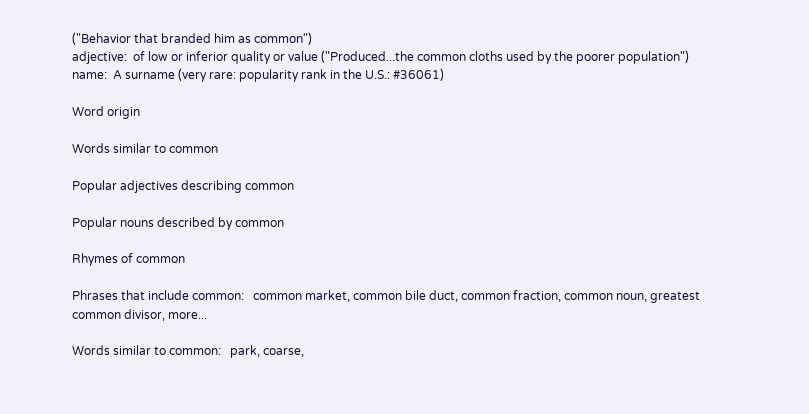("Behavior that branded him as common")
adjective:  of low or inferior quality or value ("Produced...the common cloths used by the poorer population")
name:  A surname (very rare: popularity rank in the U.S.: #36061)

Word origin

Words similar to common

Popular adjectives describing common

Popular nouns described by common

Rhymes of common

Phrases that include common:   common market, common bile duct, common fraction, common noun, greatest common divisor, more...

Words similar to common:   park, coarse,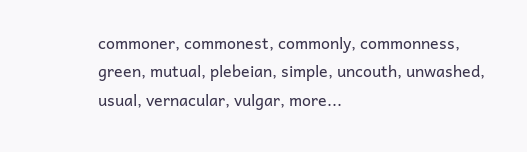commoner, commonest, commonly, commonness, green, mutual, plebeian, simple, uncouth, unwashed, usual, vernacular, vulgar, more...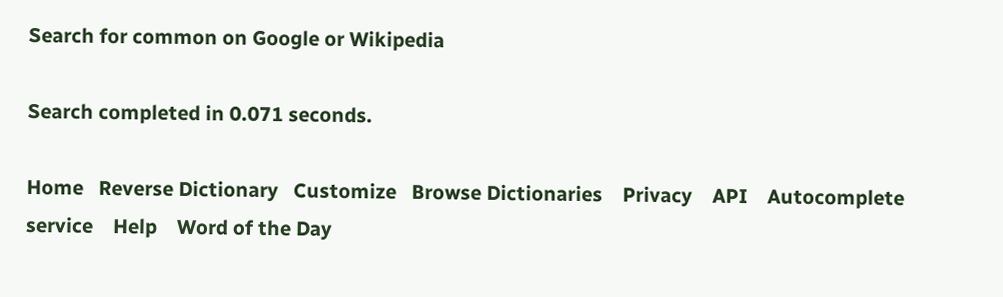Search for common on Google or Wikipedia

Search completed in 0.071 seconds.

Home   Reverse Dictionary   Customize   Browse Dictionaries    Privacy    API    Autocomplete service    Help    Word of the Day